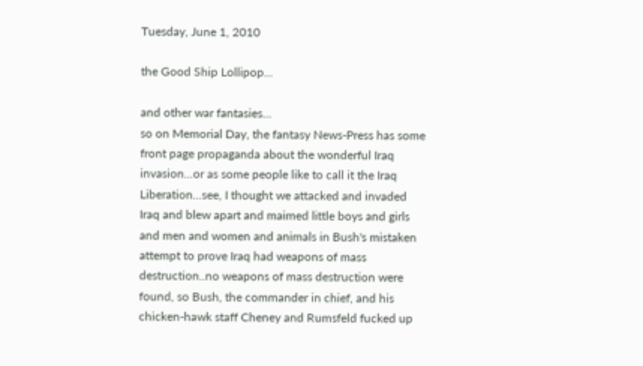Tuesday, June 1, 2010

the Good Ship Lollipop...

and other war fantasies...
so on Memorial Day, the fantasy News-Press has some front page propaganda about the wonderful Iraq invasion...or as some people like to call it the Iraq Liberation...see, I thought we attacked and invaded Iraq and blew apart and maimed little boys and girls and men and women and animals in Bush's mistaken attempt to prove Iraq had weapons of mass destruction..no weapons of mass destruction were found, so Bush, the commander in chief, and his chicken-hawk staff Cheney and Rumsfeld fucked up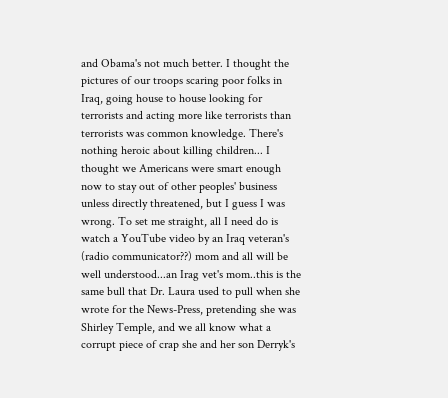and Obama's not much better. I thought the pictures of our troops scaring poor folks in Iraq, going house to house looking for terrorists and acting more like terrorists than terrorists was common knowledge. There's nothing heroic about killing children... I thought we Americans were smart enough now to stay out of other peoples' business unless directly threatened, but I guess I was wrong. To set me straight, all I need do is watch a YouTube video by an Iraq veteran's (radio communicator??) mom and all will be well understood...an Irag vet's mom..this is the same bull that Dr. Laura used to pull when she wrote for the News-Press, pretending she was Shirley Temple, and we all know what a corrupt piece of crap she and her son Derryk's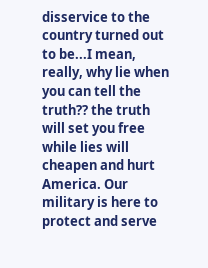disservice to the country turned out to be...I mean, really, why lie when you can tell the truth?? the truth will set you free while lies will cheapen and hurt America. Our military is here to protect and serve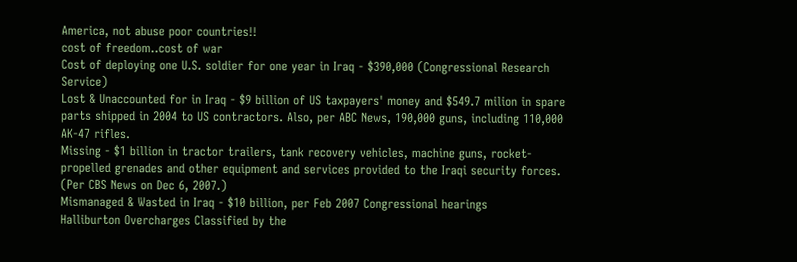America, not abuse poor countries!!
cost of freedom..cost of war
Cost of deploying one U.S. soldier for one year in Iraq - $390,000 (Congressional Research Service)
Lost & Unaccounted for in Iraq - $9 billion of US taxpayers' money and $549.7 milion in spare parts shipped in 2004 to US contractors. Also, per ABC News, 190,000 guns, including 110,000 AK-47 rifles.
Missing - $1 billion in tractor trailers, tank recovery vehicles, machine guns, rocket-propelled grenades and other equipment and services provided to the Iraqi security forces. (Per CBS News on Dec 6, 2007.)
Mismanaged & Wasted in Iraq - $10 billion, per Feb 2007 Congressional hearings
Halliburton Overcharges Classified by the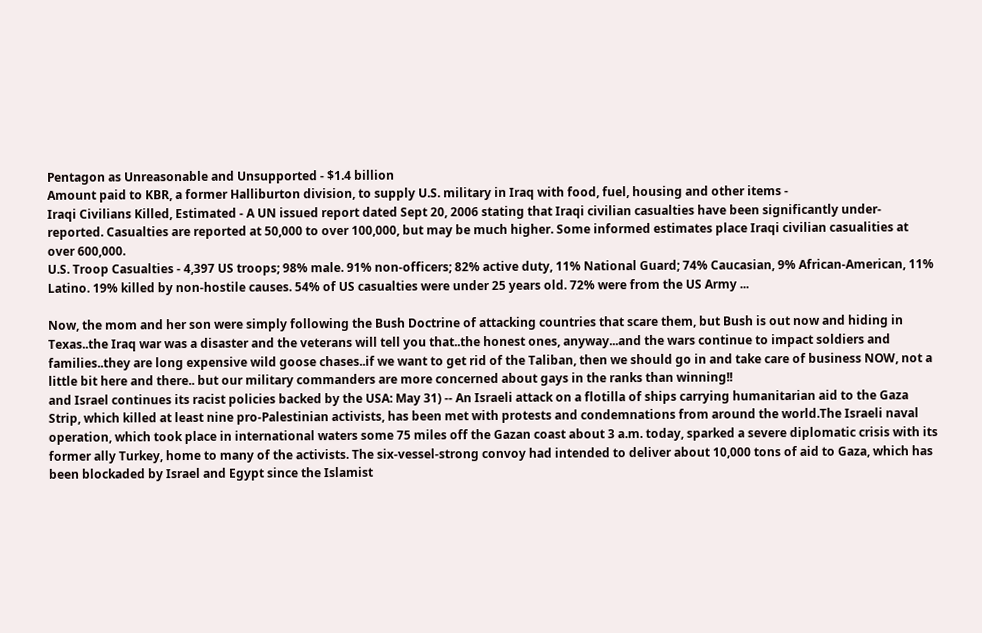Pentagon as Unreasonable and Unsupported - $1.4 billion
Amount paid to KBR, a former Halliburton division, to supply U.S. military in Iraq with food, fuel, housing and other items -
Iraqi Civilians Killed, Estimated - A UN issued report dated Sept 20, 2006 stating that Iraqi civilian casualties have been significantly under-reported. Casualties are reported at 50,000 to over 100,000, but may be much higher. Some informed estimates place Iraqi civilian casualities at over 600,000.
U.S. Troop Casualties - 4,397 US troops; 98% male. 91% non-officers; 82% active duty, 11% National Guard; 74% Caucasian, 9% African-American, 11% Latino. 19% killed by non-hostile causes. 54% of US casualties were under 25 years old. 72% were from the US Army ...

Now, the mom and her son were simply following the Bush Doctrine of attacking countries that scare them, but Bush is out now and hiding in Texas..the Iraq war was a disaster and the veterans will tell you that..the honest ones, anyway...and the wars continue to impact soldiers and families..they are long expensive wild goose chases..if we want to get rid of the Taliban, then we should go in and take care of business NOW, not a little bit here and there.. but our military commanders are more concerned about gays in the ranks than winning!!
and Israel continues its racist policies backed by the USA: May 31) -- An Israeli attack on a flotilla of ships carrying humanitarian aid to the Gaza Strip, which killed at least nine pro-Palestinian activists, has been met with protests and condemnations from around the world.The Israeli naval operation, which took place in international waters some 75 miles off the Gazan coast about 3 a.m. today, sparked a severe diplomatic crisis with its former ally Turkey, home to many of the activists. The six-vessel-strong convoy had intended to deliver about 10,000 tons of aid to Gaza, which has been blockaded by Israel and Egypt since the Islamist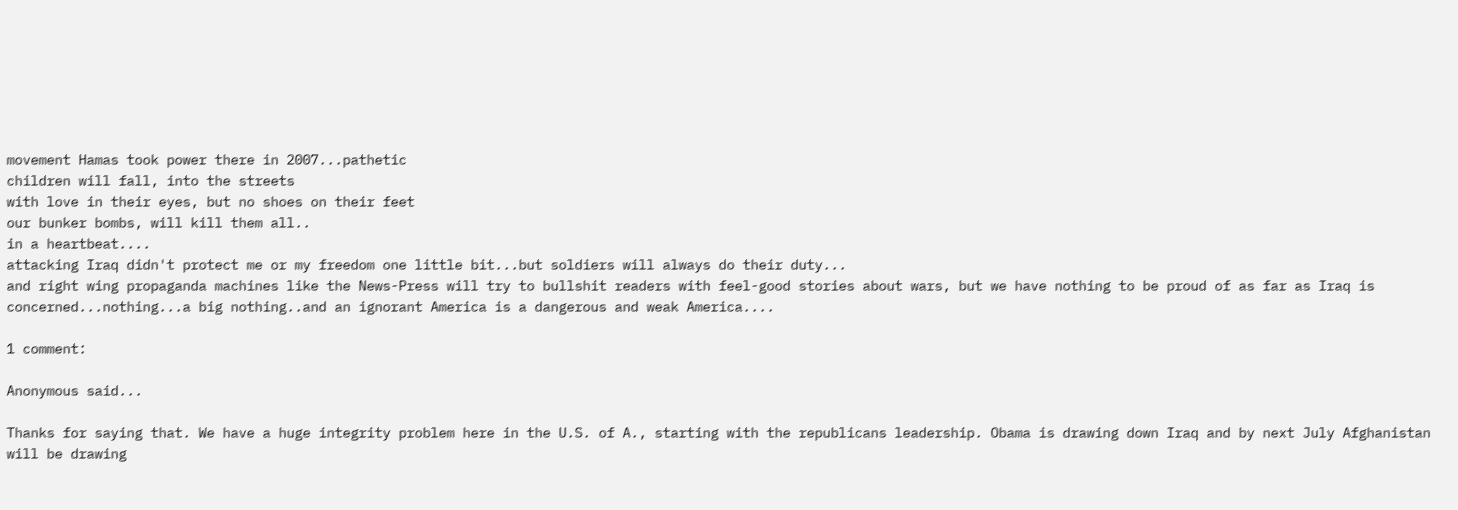movement Hamas took power there in 2007...pathetic
children will fall, into the streets
with love in their eyes, but no shoes on their feet
our bunker bombs, will kill them all..
in a heartbeat....
attacking Iraq didn't protect me or my freedom one little bit...but soldiers will always do their duty...
and right wing propaganda machines like the News-Press will try to bullshit readers with feel-good stories about wars, but we have nothing to be proud of as far as Iraq is concerned...nothing...a big nothing..and an ignorant America is a dangerous and weak America....

1 comment:

Anonymous said...

Thanks for saying that. We have a huge integrity problem here in the U.S. of A., starting with the republicans leadership. Obama is drawing down Iraq and by next July Afghanistan will be drawing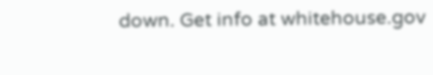down. Get info at whitehouse.gov